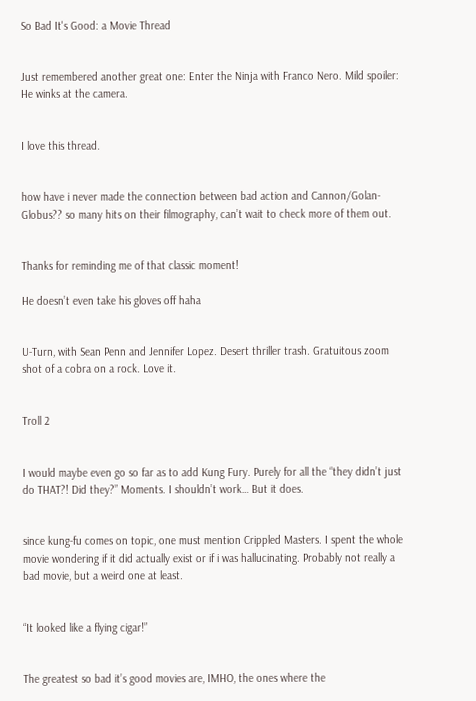So Bad It's Good: a Movie Thread


Just remembered another great one: Enter the Ninja with Franco Nero. Mild spoiler: He winks at the camera.


I love this thread.


how have i never made the connection between bad action and Cannon/Golan-Globus?? so many hits on their filmography, can’t wait to check more of them out.


Thanks for reminding me of that classic moment!

He doesn’t even take his gloves off haha


U-Turn, with Sean Penn and Jennifer Lopez. Desert thriller trash. Gratuitous zoom shot of a cobra on a rock. Love it.


Troll 2


I would maybe even go so far as to add Kung Fury. Purely for all the “they didn’t just do THAT?! Did they?” Moments. I shouldn’t work… But it does.


since kung-fu comes on topic, one must mention Crippled Masters. I spent the whole movie wondering if it did actually exist or if i was hallucinating. Probably not really a bad movie, but a weird one at least.


“It looked like a flying cigar!”


The greatest so bad it’s good movies are, IMHO, the ones where the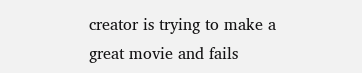creator is trying to make a great movie and fails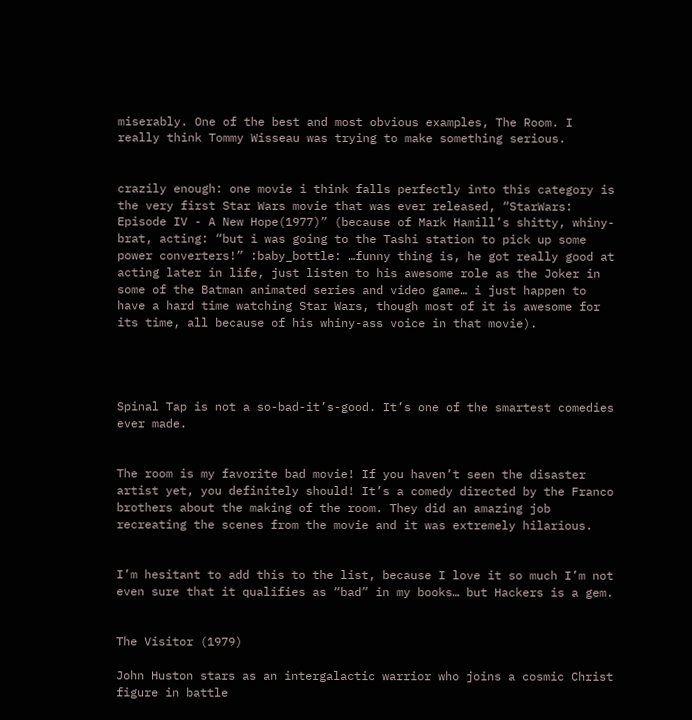miserably. One of the best and most obvious examples, The Room. I really think Tommy Wisseau was trying to make something serious.


crazily enough: one movie i think falls perfectly into this category is the very first Star Wars movie that was ever released, “StarWars: Episode IV - A New Hope(1977)” (because of Mark Hamill’s shitty, whiny-brat, acting: “but i was going to the Tashi station to pick up some power converters!” :baby_bottle: …funny thing is, he got really good at acting later in life, just listen to his awesome role as the Joker in some of the Batman animated series and video game… i just happen to have a hard time watching Star Wars, though most of it is awesome for its time, all because of his whiny-ass voice in that movie).




Spinal Tap is not a so-bad-it’s-good. It’s one of the smartest comedies ever made.


The room is my favorite bad movie! If you haven’t seen the disaster artist yet, you definitely should! It’s a comedy directed by the Franco brothers about the making of the room. They did an amazing job recreating the scenes from the movie and it was extremely hilarious.


I’m hesitant to add this to the list, because I love it so much I’m not even sure that it qualifies as “bad” in my books… but Hackers is a gem.


The Visitor (1979)

John Huston stars as an intergalactic warrior who joins a cosmic Christ figure in battle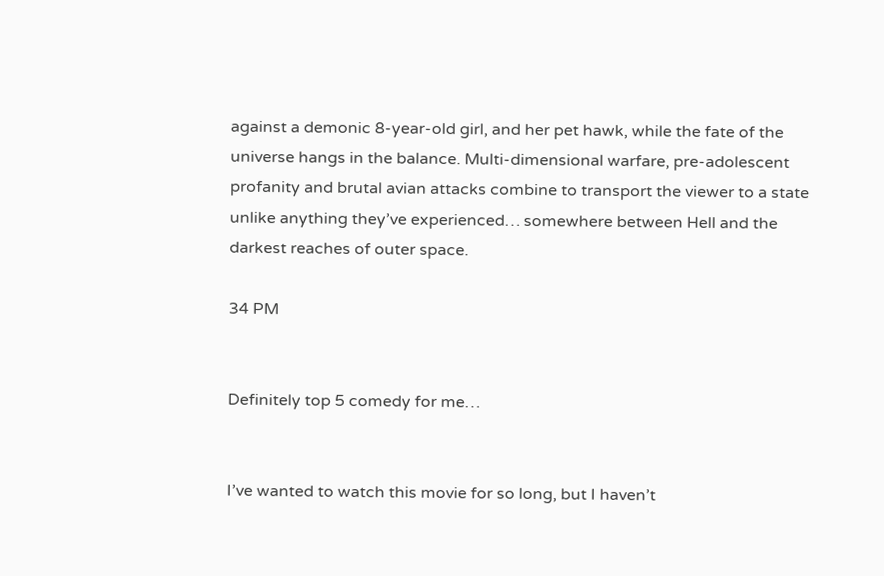against a demonic 8-year-old girl, and her pet hawk, while the fate of the universe hangs in the balance. Multi-dimensional warfare, pre-adolescent profanity and brutal avian attacks combine to transport the viewer to a state unlike anything they’ve experienced… somewhere between Hell and the darkest reaches of outer space.

34 PM


Definitely top 5 comedy for me…


I’ve wanted to watch this movie for so long, but I haven’t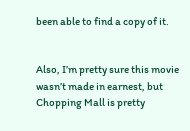been able to find a copy of it.


Also, I’m pretty sure this movie wasn’t made in earnest, but Chopping Mall is pretty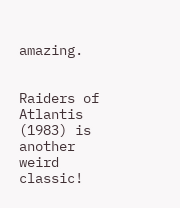amazing.


Raiders of Atlantis (1983) is another weird classic!